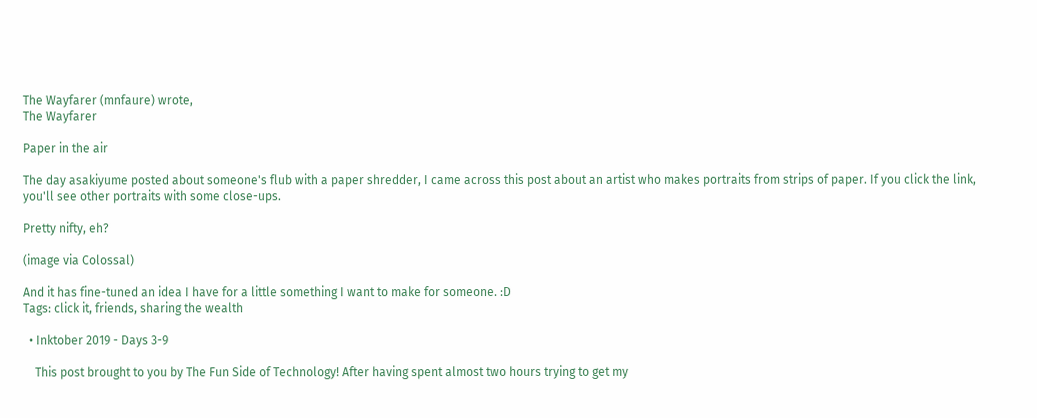The Wayfarer (mnfaure) wrote,
The Wayfarer

Paper in the air

The day asakiyume posted about someone's flub with a paper shredder, I came across this post about an artist who makes portraits from strips of paper. If you click the link, you'll see other portraits with some close-ups.

Pretty nifty, eh?

(image via Colossal)

And it has fine-tuned an idea I have for a little something I want to make for someone. :D
Tags: click it, friends, sharing the wealth

  • Inktober 2019 - Days 3-9

    This post brought to you by The Fun Side of Technology! After having spent almost two hours trying to get my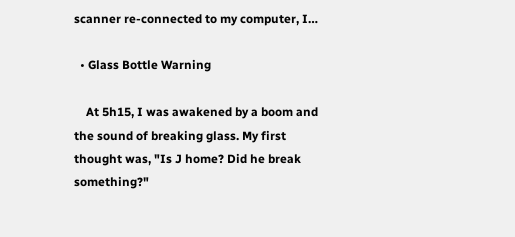scanner re-connected to my computer, I…

  • Glass Bottle Warning

    At 5h15, I was awakened by a boom and the sound of breaking glass. My first thought was, "Is J home? Did he break something?"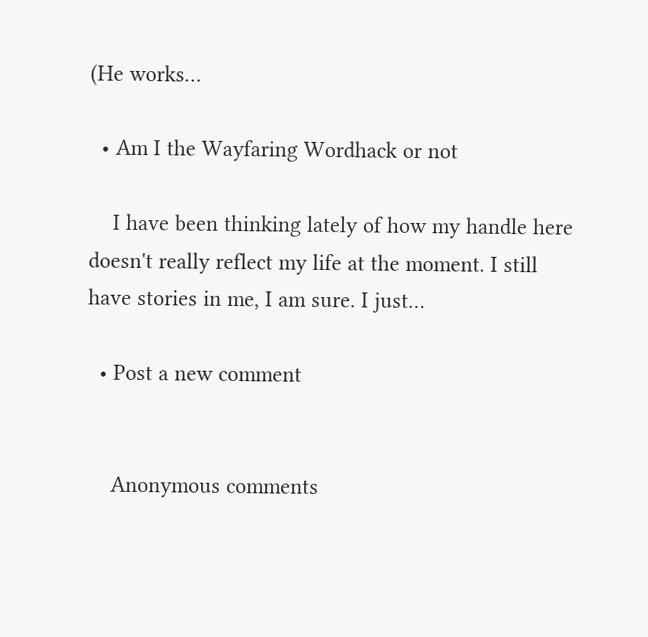(He works…

  • Am I the Wayfaring Wordhack or not

    I have been thinking lately of how my handle here doesn't really reflect my life at the moment. I still have stories in me, I am sure. I just…

  • Post a new comment


    Anonymous comments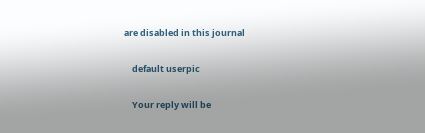are disabled in this journal

    default userpic

    Your reply will be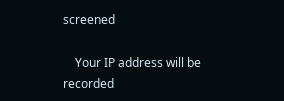screened

    Your IP address will be recorded